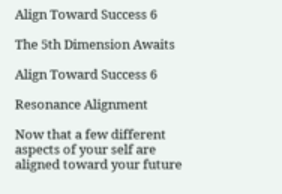Align Toward Success 6

The 5th Dimension Awaits

Align Toward Success 6

Resonance Alignment

Now that a few different aspects of your self are aligned toward your future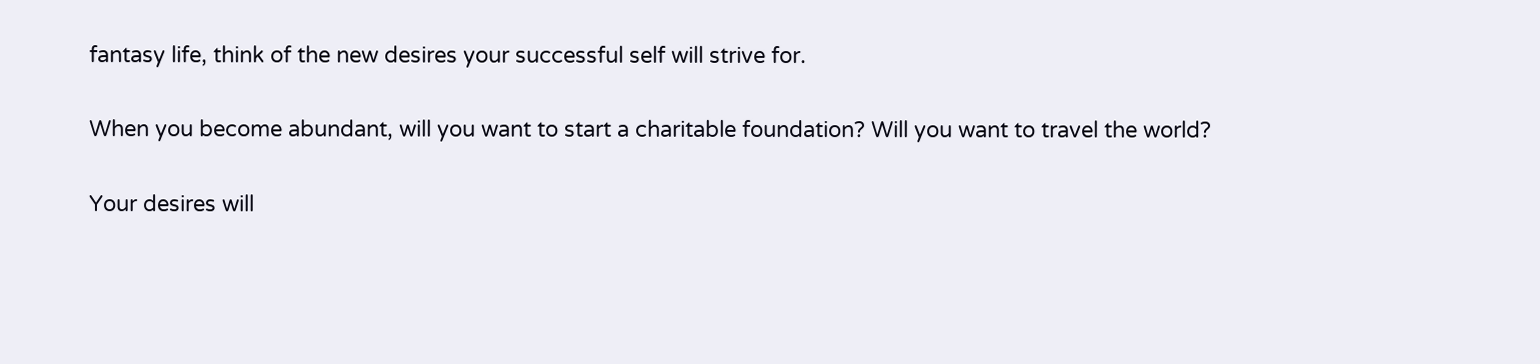fantasy life, think of the new desires your successful self will strive for.

When you become abundant, will you want to start a charitable foundation? Will you want to travel the world?

Your desires will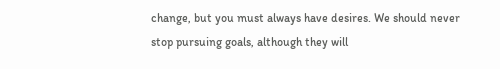change, but you must always have desires. We should never stop pursuing goals, although they will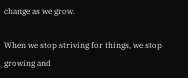change as we grow.

When we stop striving for things, we stop growing and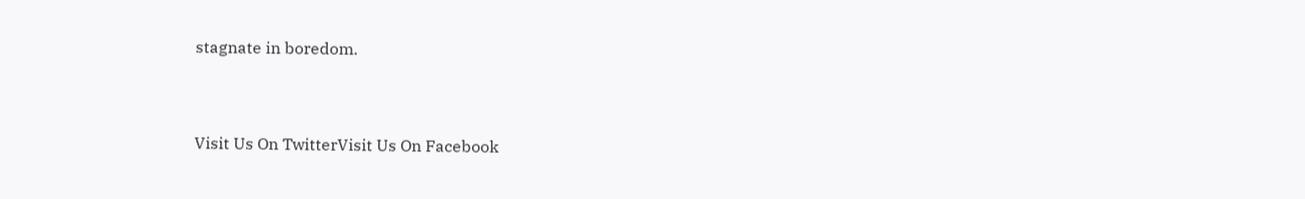stagnate in boredom.


Visit Us On TwitterVisit Us On Facebook